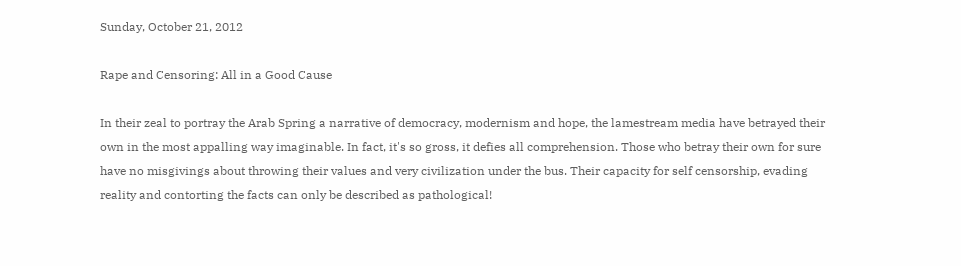Sunday, October 21, 2012

Rape and Censoring: All in a Good Cause

In their zeal to portray the Arab Spring a narrative of democracy, modernism and hope, the lamestream media have betrayed their own in the most appalling way imaginable. In fact, it's so gross, it defies all comprehension. Those who betray their own for sure have no misgivings about throwing their values and very civilization under the bus. Their capacity for self censorship, evading reality and contorting the facts can only be described as pathological!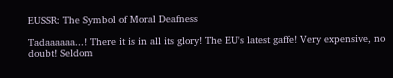EUSSR: The Symbol of Moral Deafness

Tadaaaaaa...! There it is in all its glory! The EU's latest gaffe! Very expensive, no doubt! Seldom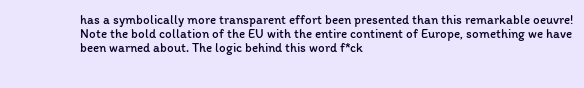has a symbolically more transparent effort been presented than this remarkable oeuvre! Note the bold collation of the EU with the entire continent of Europe, something we have been warned about. The logic behind this word f*ck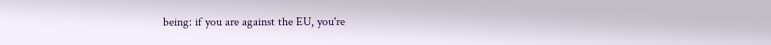being: if you are against the EU, you're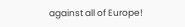against all of Europe!